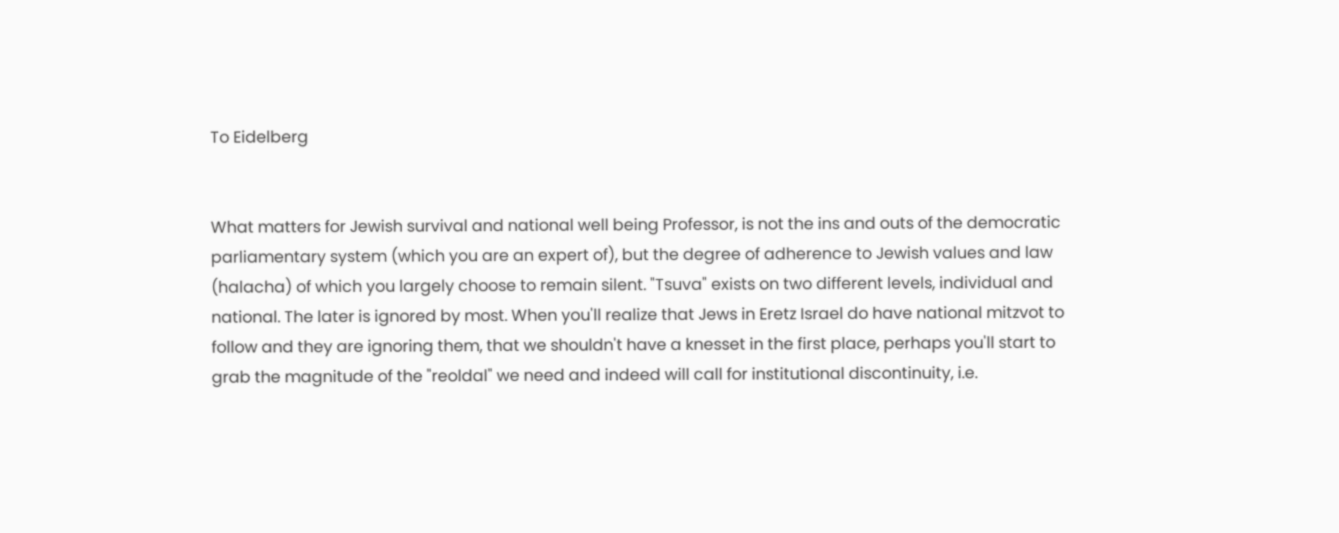To Eidelberg


What matters for Jewish survival and national well being Professor, is not the ins and outs of the democratic parliamentary system (which you are an expert of), but the degree of adherence to Jewish values and law (halacha) of which you largely choose to remain silent. "Tsuva" exists on two different levels, individual and national. The later is ignored by most. When you'll realize that Jews in Eretz Israel do have national mitzvot to follow and they are ignoring them, that we shouldn't have a knesset in the first place, perhaps you'll start to grab the magnitude of the "reoldal" we need and indeed will call for institutional discontinuity, i.e.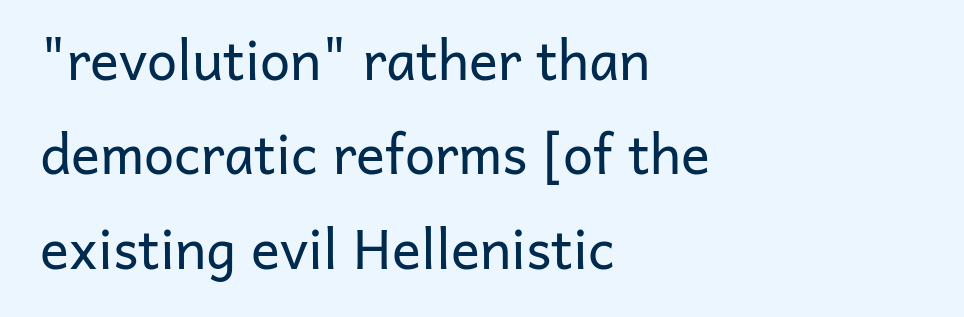"revolution" rather than democratic reforms [of the existing evil Hellenistic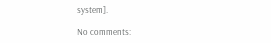system].

No comments: